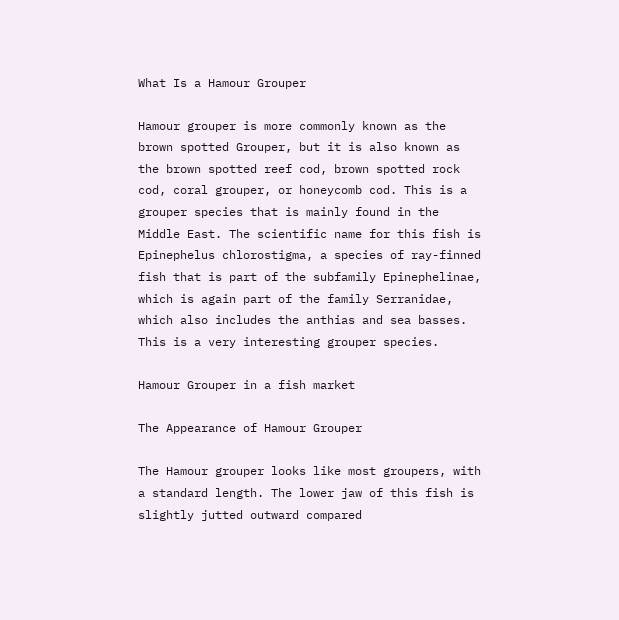What Is a Hamour Grouper

Hamour grouper is more commonly known as the brown spotted Grouper, but it is also known as the brown spotted reef cod, brown spotted rock cod, coral grouper, or honeycomb cod. This is a grouper species that is mainly found in the Middle East. The scientific name for this fish is Epinephelus chlorostigma, a species of ray-finned fish that is part of the subfamily Epinephelinae, which is again part of the family Serranidae, which also includes the anthias and sea basses. This is a very interesting grouper species.

Hamour Grouper in a fish market

The Appearance of Hamour Grouper

The Hamour grouper looks like most groupers, with a standard length. The lower jaw of this fish is slightly jutted outward compared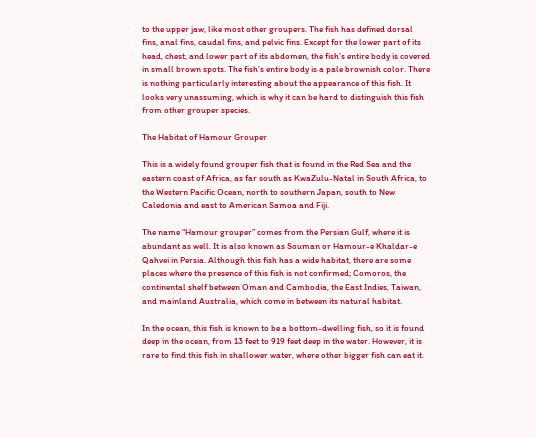to the upper jaw, like most other groupers. The fish has defined dorsal fins, anal fins, caudal fins, and pelvic fins. Except for the lower part of its head, chest, and lower part of its abdomen, the fish’s entire body is covered in small brown spots. The fish’s entire body is a pale brownish color. There is nothing particularly interesting about the appearance of this fish. It looks very unassuming, which is why it can be hard to distinguish this fish from other grouper species.

The Habitat of Hamour Grouper

This is a widely found grouper fish that is found in the Red Sea and the eastern coast of Africa, as far south as KwaZulu-Natal in South Africa, to the Western Pacific Ocean, north to southern Japan, south to New Caledonia and east to American Samoa and Fiji.

The name “Hamour grouper” comes from the Persian Gulf, where it is abundant as well. It is also known as Souman or Hamour-e Khaldar-e Qahvei in Persia. Although this fish has a wide habitat, there are some places where the presence of this fish is not confirmed; Comoros, the continental shelf between Oman and Cambodia, the East Indies, Taiwan, and mainland Australia, which come in between its natural habitat.

In the ocean, this fish is known to be a bottom-dwelling fish, so it is found deep in the ocean, from 13 feet to 919 feet deep in the water. However, it is rare to find this fish in shallower water, where other bigger fish can eat it.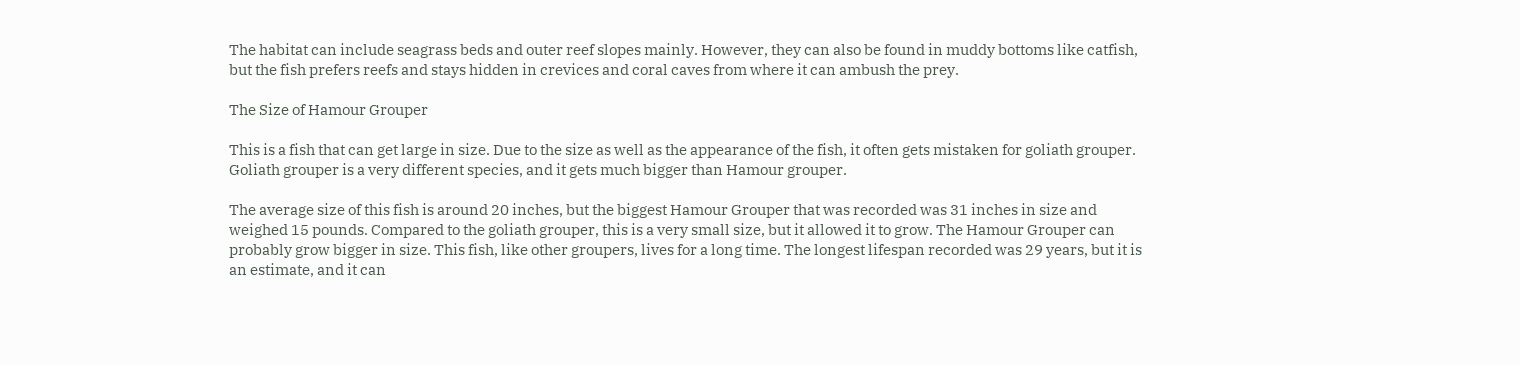The habitat can include seagrass beds and outer reef slopes mainly. However, they can also be found in muddy bottoms like catfish, but the fish prefers reefs and stays hidden in crevices and coral caves from where it can ambush the prey.

The Size of Hamour Grouper

This is a fish that can get large in size. Due to the size as well as the appearance of the fish, it often gets mistaken for goliath grouper. Goliath grouper is a very different species, and it gets much bigger than Hamour grouper.

The average size of this fish is around 20 inches, but the biggest Hamour Grouper that was recorded was 31 inches in size and weighed 15 pounds. Compared to the goliath grouper, this is a very small size, but it allowed it to grow. The Hamour Grouper can probably grow bigger in size. This fish, like other groupers, lives for a long time. The longest lifespan recorded was 29 years, but it is an estimate, and it can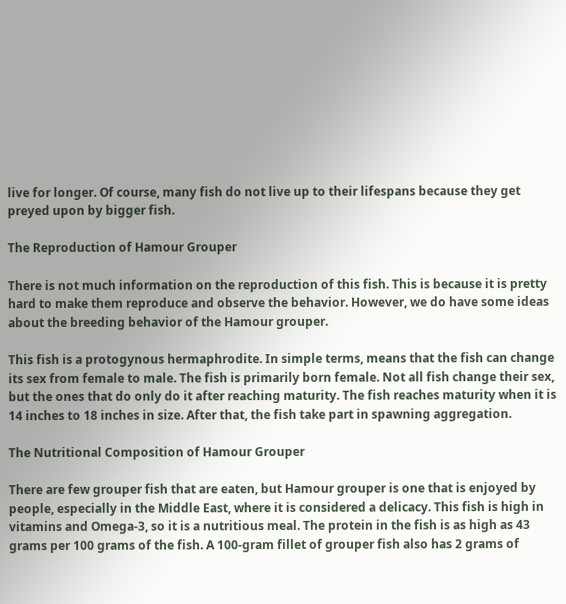live for longer. Of course, many fish do not live up to their lifespans because they get preyed upon by bigger fish.

The Reproduction of Hamour Grouper

There is not much information on the reproduction of this fish. This is because it is pretty hard to make them reproduce and observe the behavior. However, we do have some ideas about the breeding behavior of the Hamour grouper.

This fish is a protogynous hermaphrodite. In simple terms, means that the fish can change its sex from female to male. The fish is primarily born female. Not all fish change their sex, but the ones that do only do it after reaching maturity. The fish reaches maturity when it is 14 inches to 18 inches in size. After that, the fish take part in spawning aggregation.

The Nutritional Composition of Hamour Grouper

There are few grouper fish that are eaten, but Hamour grouper is one that is enjoyed by people, especially in the Middle East, where it is considered a delicacy. This fish is high in vitamins and Omega-3, so it is a nutritious meal. The protein in the fish is as high as 43 grams per 100 grams of the fish. A 100-gram fillet of grouper fish also has 2 grams of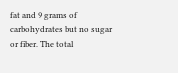fat and 9 grams of carbohydrates but no sugar or fiber. The total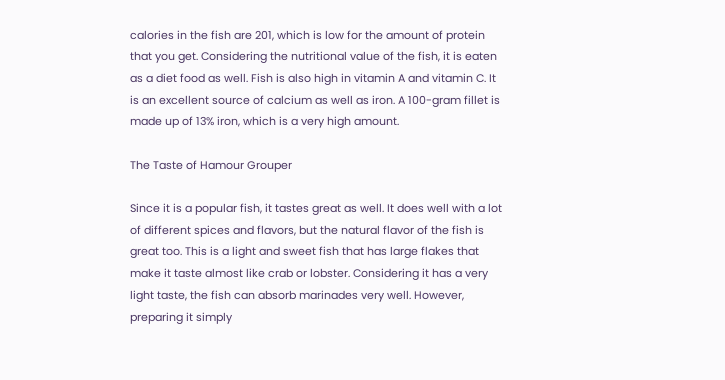calories in the fish are 201, which is low for the amount of protein that you get. Considering the nutritional value of the fish, it is eaten as a diet food as well. Fish is also high in vitamin A and vitamin C. It is an excellent source of calcium as well as iron. A 100-gram fillet is made up of 13% iron, which is a very high amount.

The Taste of Hamour Grouper

Since it is a popular fish, it tastes great as well. It does well with a lot of different spices and flavors, but the natural flavor of the fish is great too. This is a light and sweet fish that has large flakes that make it taste almost like crab or lobster. Considering it has a very light taste, the fish can absorb marinades very well. However, preparing it simply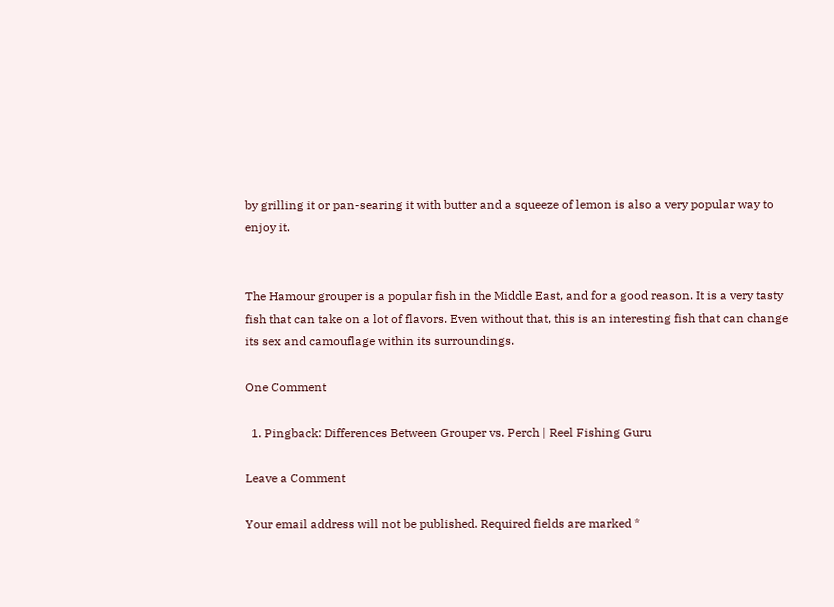by grilling it or pan-searing it with butter and a squeeze of lemon is also a very popular way to enjoy it.


The Hamour grouper is a popular fish in the Middle East, and for a good reason. It is a very tasty fish that can take on a lot of flavors. Even without that, this is an interesting fish that can change its sex and camouflage within its surroundings.

One Comment

  1. Pingback: Differences Between Grouper vs. Perch | Reel Fishing Guru

Leave a Comment

Your email address will not be published. Required fields are marked *